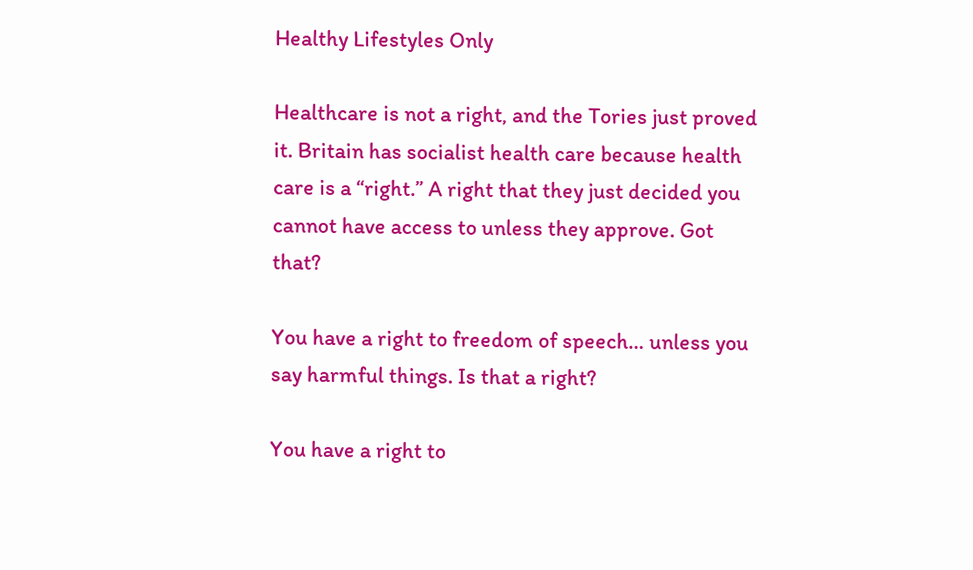Healthy Lifestyles Only

Healthcare is not a right, and the Tories just proved it. Britain has socialist health care because health care is a “right.” A right that they just decided you cannot have access to unless they approve. Got that?

You have a right to freedom of speech… unless you say harmful things. Is that a right?

You have a right to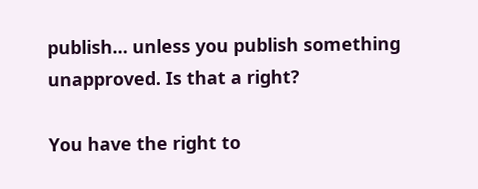publish… unless you publish something unapproved. Is that a right?

You have the right to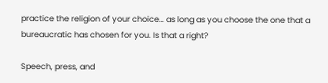practice the religion of your choice… as long as you choose the one that a bureaucratic has chosen for you. Is that a right?

Speech, press, and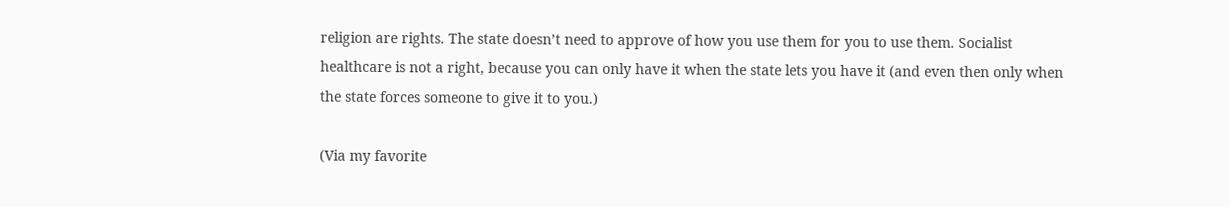religion are rights. The state doesn’t need to approve of how you use them for you to use them. Socialist healthcare is not a right, because you can only have it when the state lets you have it (and even then only when the state forces someone to give it to you.)

(Via my favorite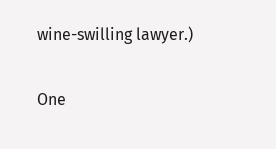wine-swilling lawyer.)

One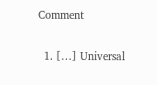Comment

  1. […] Universal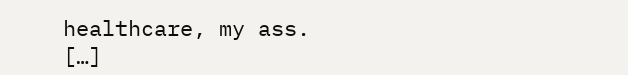healthcare, my ass. […]